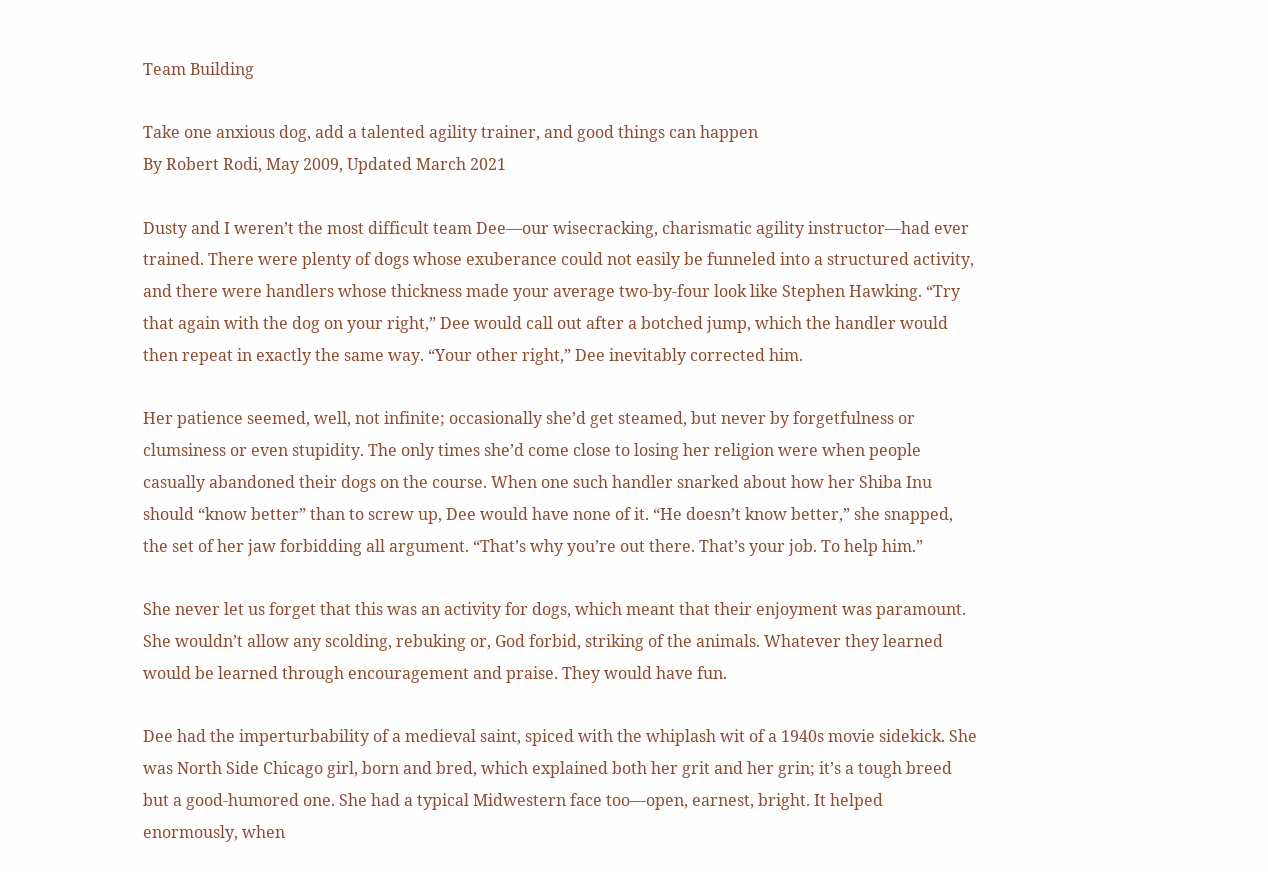Team Building

Take one anxious dog, add a talented agility trainer, and good things can happen
By Robert Rodi, May 2009, Updated March 2021

Dusty and I weren’t the most difficult team Dee—our wisecracking, charismatic agility instructor—had ever trained. There were plenty of dogs whose exuberance could not easily be funneled into a structured activity, and there were handlers whose thickness made your average two-by-four look like Stephen Hawking. “Try that again with the dog on your right,” Dee would call out after a botched jump, which the handler would then repeat in exactly the same way. “Your other right,” Dee inevitably corrected him.

Her patience seemed, well, not infinite; occasionally she’d get steamed, but never by forgetfulness or clumsiness or even stupidity. The only times she’d come close to losing her religion were when people casually abandoned their dogs on the course. When one such handler snarked about how her Shiba Inu should “know better” than to screw up, Dee would have none of it. “He doesn’t know better,” she snapped, the set of her jaw forbidding all argument. “That’s why you’re out there. That’s your job. To help him.”

She never let us forget that this was an activity for dogs, which meant that their enjoyment was paramount. She wouldn’t allow any scolding, rebuking or, God forbid, striking of the animals. Whatever they learned would be learned through encouragement and praise. They would have fun.

Dee had the imperturbability of a medieval saint, spiced with the whiplash wit of a 1940s movie sidekick. She was North Side Chicago girl, born and bred, which explained both her grit and her grin; it’s a tough breed but a good-humored one. She had a typical Midwestern face too—open, earnest, bright. It helped enormously, when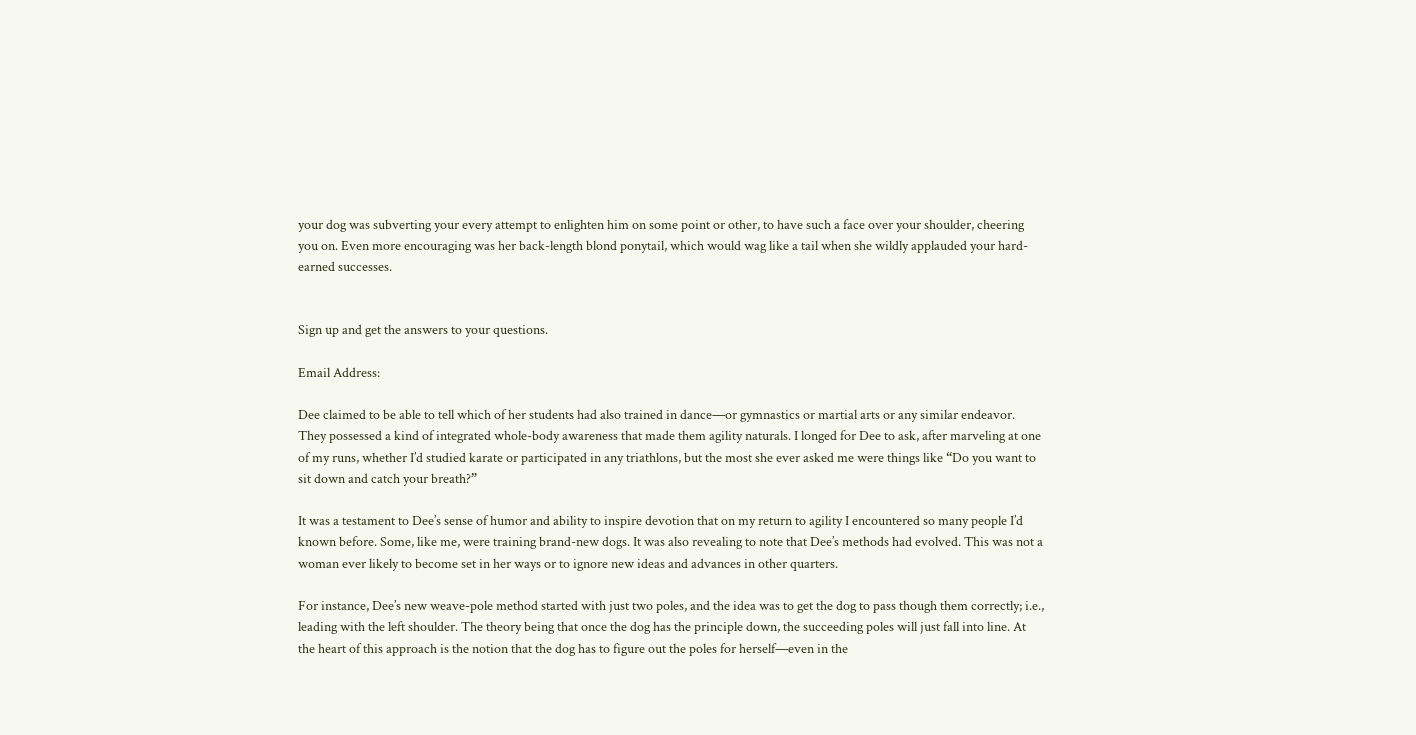your dog was subverting your every attempt to enlighten him on some point or other, to have such a face over your shoulder, cheering you on. Even more encouraging was her back-length blond ponytail, which would wag like a tail when she wildly applauded your hard-earned successes.


Sign up and get the answers to your questions.

Email Address:

Dee claimed to be able to tell which of her students had also trained in dance—or gymnastics or martial arts or any similar endeavor. They possessed a kind of integrated whole-body awareness that made them agility naturals. I longed for Dee to ask, after marveling at one of my runs, whether I’d studied karate or participated in any triathlons, but the most she ever asked me were things like “Do you want to sit down and catch your breath?”

It was a testament to Dee’s sense of humor and ability to inspire devotion that on my return to agility I encountered so many people I’d known before. Some, like me, were training brand-new dogs. It was also revealing to note that Dee’s methods had evolved. This was not a woman ever likely to become set in her ways or to ignore new ideas and advances in other quarters.

For instance, Dee’s new weave-pole method started with just two poles, and the idea was to get the dog to pass though them correctly; i.e., leading with the left shoulder. The theory being that once the dog has the principle down, the succeeding poles will just fall into line. At the heart of this approach is the notion that the dog has to figure out the poles for herself—even in the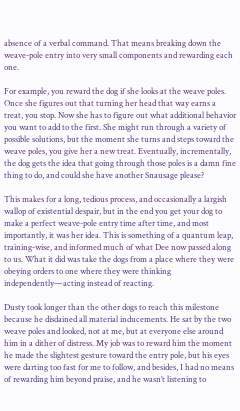absence of a verbal command. That means breaking down the weave-pole entry into very small components and rewarding each one.

For example, you reward the dog if she looks at the weave poles. Once she figures out that turning her head that way earns a treat, you stop. Now she has to figure out what additional behavior you want to add to the first. She might run through a variety of possible solutions, but the moment she turns and steps toward the weave poles, you give her a new treat. Eventually, incrementally, the dog gets the idea that going through those poles is a damn fine thing to do, and could she have another Snausage please?

This makes for a long, tedious process, and occasionally a largish wallop of existential despair, but in the end you get your dog to make a perfect weave-pole entry time after time, and most importantly, it was her idea. This is something of a quantum leap, training-wise, and informed much of what Dee now passed along to us. What it did was take the dogs from a place where they were obeying orders to one where they were thinking independently—acting instead of reacting.

Dusty took longer than the other dogs to reach this milestone because he disdained all material inducements. He sat by the two weave poles and looked, not at me, but at everyone else around him in a dither of distress. My job was to reward him the moment he made the slightest gesture toward the entry pole, but his eyes were darting too fast for me to follow, and besides, I had no means of rewarding him beyond praise, and he wasn’t listening to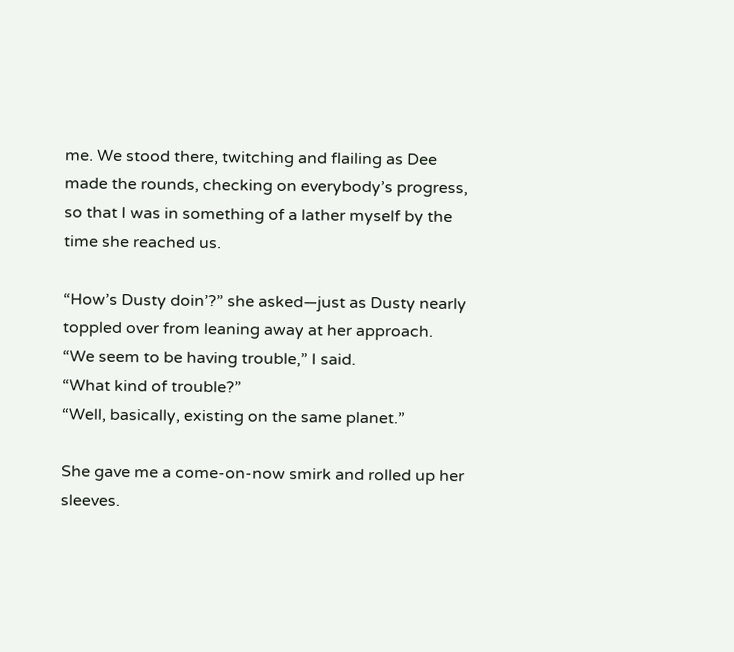me. We stood there, twitching and flailing as Dee made the rounds, checking on everybody’s progress, so that I was in something of a lather myself by the time she reached us.

“How’s Dusty doin’?” she asked—just as Dusty nearly toppled over from leaning away at her approach.
“We seem to be having trouble,” I said.
“What kind of trouble?”
“Well, basically, existing on the same planet.”

She gave me a come-on-now smirk and rolled up her sleeves.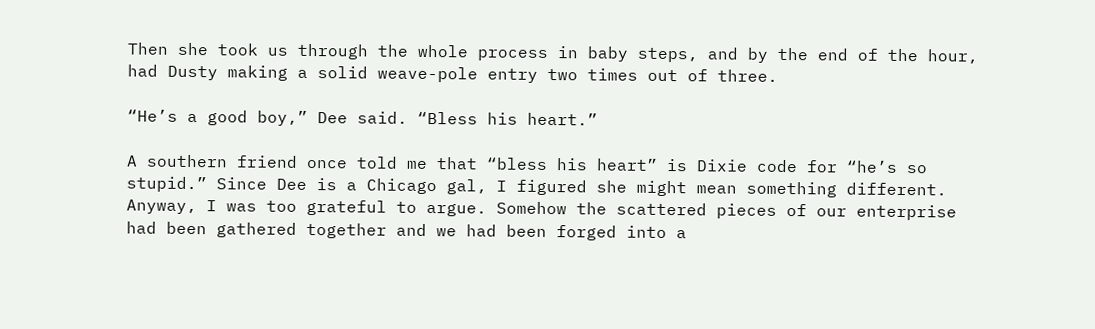Then she took us through the whole process in baby steps, and by the end of the hour, had Dusty making a solid weave-pole entry two times out of three.

“He’s a good boy,” Dee said. “Bless his heart.”

A southern friend once told me that “bless his heart” is Dixie code for “he’s so stupid.” Since Dee is a Chicago gal, I figured she might mean something different. Anyway, I was too grateful to argue. Somehow the scattered pieces of our enterprise had been gathered together and we had been forged into a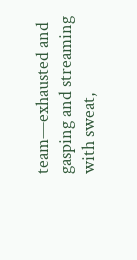team—exhausted and gasping and streaming with sweat,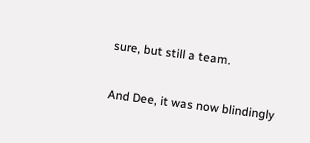sure, but still a team.

And Dee, it was now blindingly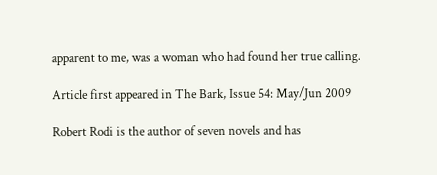apparent to me, was a woman who had found her true calling.

Article first appeared in The Bark, Issue 54: May/Jun 2009

Robert Rodi is the author of seven novels and has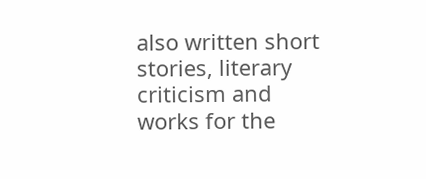also written short stories, literary criticism and works for the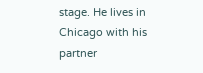stage. He lives in Chicago with his partner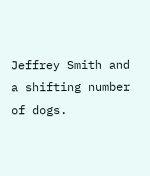Jeffrey Smith and a shifting number of dogs.